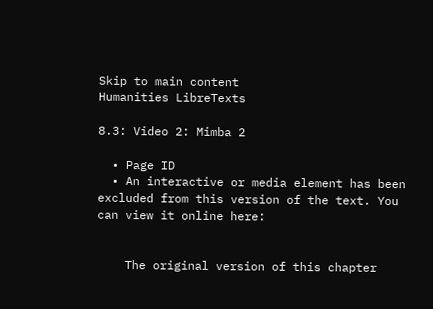Skip to main content
Humanities LibreTexts

8.3: Video 2: Mimba 2

  • Page ID
  • An interactive or media element has been excluded from this version of the text. You can view it online here:


    The original version of this chapter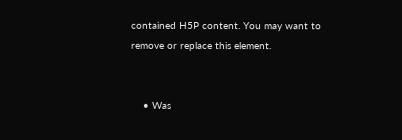contained H5P content. You may want to remove or replace this element.


    • Was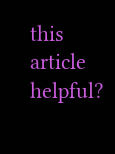this article helpful?